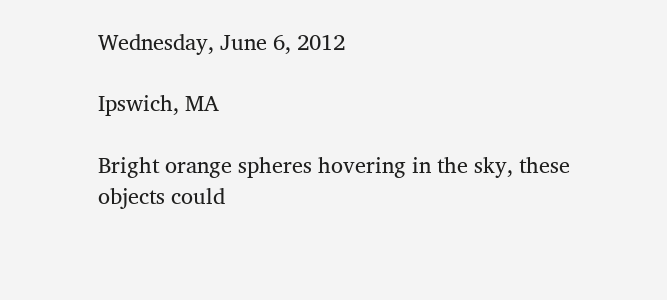Wednesday, June 6, 2012

Ipswich, MA

Bright orange spheres hovering in the sky, these objects could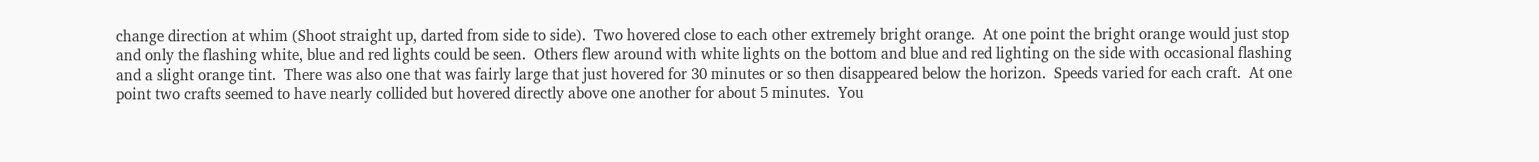change direction at whim (Shoot straight up, darted from side to side).  Two hovered close to each other extremely bright orange.  At one point the bright orange would just stop and only the flashing white, blue and red lights could be seen.  Others flew around with white lights on the bottom and blue and red lighting on the side with occasional flashing and a slight orange tint.  There was also one that was fairly large that just hovered for 30 minutes or so then disappeared below the horizon.  Speeds varied for each craft.  At one point two crafts seemed to have nearly collided but hovered directly above one another for about 5 minutes.  You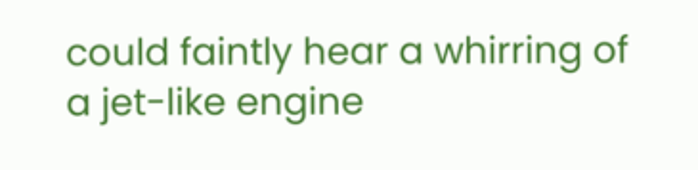could faintly hear a whirring of a jet-like engine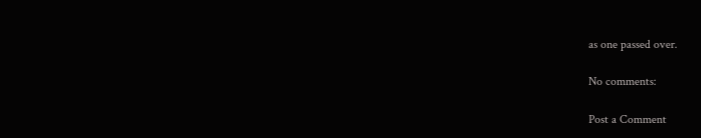as one passed over.

No comments:

Post a Comment